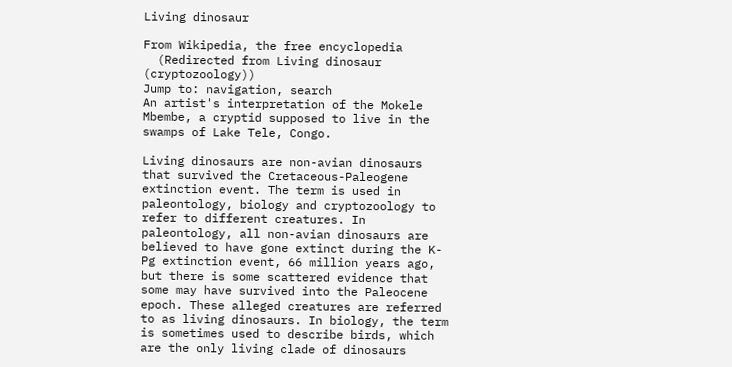Living dinosaur

From Wikipedia, the free encyclopedia
  (Redirected from Living dinosaur (cryptozoology))
Jump to: navigation, search
An artist's interpretation of the Mokele Mbembe, a cryptid supposed to live in the swamps of Lake Tele, Congo.

Living dinosaurs are non-avian dinosaurs that survived the Cretaceous-Paleogene extinction event. The term is used in paleontology, biology and cryptozoology to refer to different creatures. In paleontology, all non-avian dinosaurs are believed to have gone extinct during the K-Pg extinction event, 66 million years ago, but there is some scattered evidence that some may have survived into the Paleocene epoch. These alleged creatures are referred to as living dinosaurs. In biology, the term is sometimes used to describe birds, which are the only living clade of dinosaurs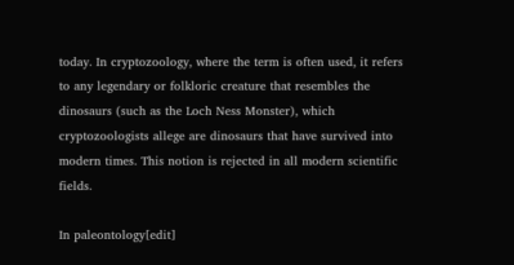today. In cryptozoology, where the term is often used, it refers to any legendary or folkloric creature that resembles the dinosaurs (such as the Loch Ness Monster), which cryptozoologists allege are dinosaurs that have survived into modern times. This notion is rejected in all modern scientific fields.

In paleontology[edit]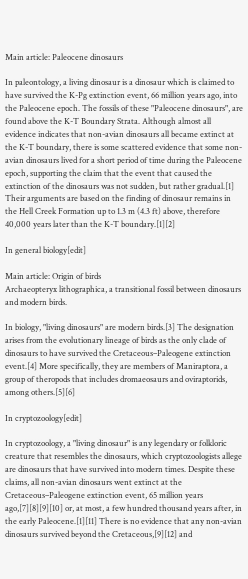Main article: Paleocene dinosaurs

In paleontology, a living dinosaur is a dinosaur which is claimed to have survived the K-Pg extinction event, 66 million years ago, into the Paleocene epoch. The fossils of these "Paleocene dinosaurs", are found above the K-T Boundary Strata. Although almost all evidence indicates that non-avian dinosaurs all became extinct at the K-T boundary, there is some scattered evidence that some non-avian dinosaurs lived for a short period of time during the Paleocene epoch, supporting the claim that the event that caused the extinction of the dinosaurs was not sudden, but rather gradual.[1] Their arguments are based on the finding of dinosaur remains in the Hell Creek Formation up to 1.3 m (4.3 ft) above, therefore 40,000 years later than the K-T boundary.[1][2]

In general biology[edit]

Main article: Origin of birds
Archaeopteryx lithographica, a transitional fossil between dinosaurs and modern birds.

In biology, "living dinosaurs" are modern birds.[3] The designation arises from the evolutionary lineage of birds as the only clade of dinosaurs to have survived the Cretaceous–Paleogene extinction event.[4] More specifically, they are members of Maniraptora, a group of theropods that includes dromaeosaurs and oviraptorids, among others.[5][6]

In cryptozoology[edit]

In cryptozoology, a "living dinosaur" is any legendary or folkloric creature that resembles the dinosaurs, which cryptozoologists allege are dinosaurs that have survived into modern times. Despite these claims, all non-avian dinosaurs went extinct at the Cretaceous–Paleogene extinction event, 65 million years ago,[7][8][9][10] or, at most, a few hundred thousand years after, in the early Paleocene.[1][11] There is no evidence that any non-avian dinosaurs survived beyond the Cretaceous,[9][12] and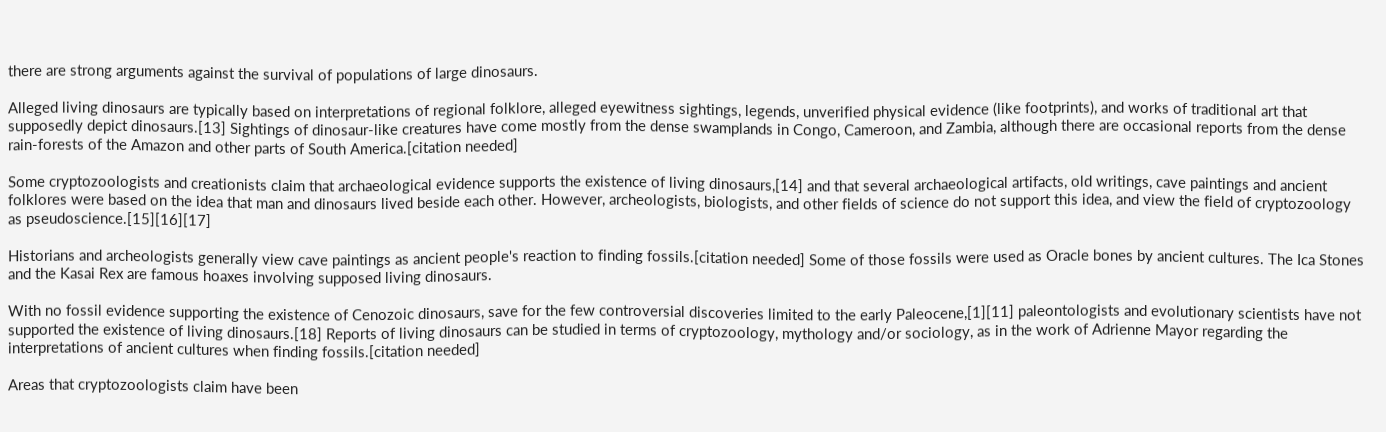there are strong arguments against the survival of populations of large dinosaurs.

Alleged living dinosaurs are typically based on interpretations of regional folklore, alleged eyewitness sightings, legends, unverified physical evidence (like footprints), and works of traditional art that supposedly depict dinosaurs.[13] Sightings of dinosaur-like creatures have come mostly from the dense swamplands in Congo, Cameroon, and Zambia, although there are occasional reports from the dense rain-forests of the Amazon and other parts of South America.[citation needed]

Some cryptozoologists and creationists claim that archaeological evidence supports the existence of living dinosaurs,[14] and that several archaeological artifacts, old writings, cave paintings and ancient folklores were based on the idea that man and dinosaurs lived beside each other. However, archeologists, biologists, and other fields of science do not support this idea, and view the field of cryptozoology as pseudoscience.[15][16][17]

Historians and archeologists generally view cave paintings as ancient people's reaction to finding fossils.[citation needed] Some of those fossils were used as Oracle bones by ancient cultures. The Ica Stones and the Kasai Rex are famous hoaxes involving supposed living dinosaurs.

With no fossil evidence supporting the existence of Cenozoic dinosaurs, save for the few controversial discoveries limited to the early Paleocene,[1][11] paleontologists and evolutionary scientists have not supported the existence of living dinosaurs.[18] Reports of living dinosaurs can be studied in terms of cryptozoology, mythology and/or sociology, as in the work of Adrienne Mayor regarding the interpretations of ancient cultures when finding fossils.[citation needed]

Areas that cryptozoologists claim have been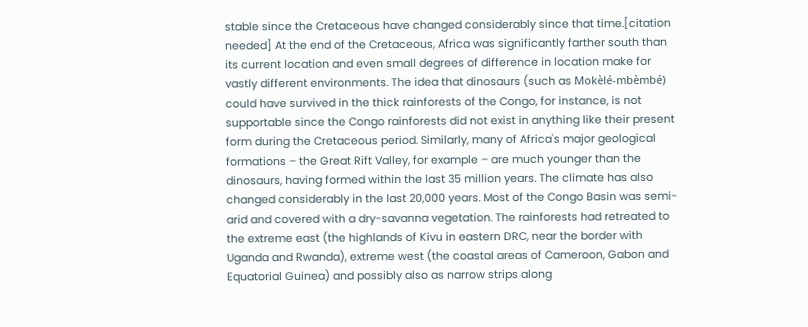stable since the Cretaceous have changed considerably since that time.[citation needed] At the end of the Cretaceous, Africa was significantly farther south than its current location and even small degrees of difference in location make for vastly different environments. The idea that dinosaurs (such as Mokèlé-mbèmbé) could have survived in the thick rainforests of the Congo, for instance, is not supportable since the Congo rainforests did not exist in anything like their present form during the Cretaceous period. Similarly, many of Africa's major geological formations – the Great Rift Valley, for example – are much younger than the dinosaurs, having formed within the last 35 million years. The climate has also changed considerably in the last 20,000 years. Most of the Congo Basin was semi-arid and covered with a dry-savanna vegetation. The rainforests had retreated to the extreme east (the highlands of Kivu in eastern DRC, near the border with Uganda and Rwanda), extreme west (the coastal areas of Cameroon, Gabon and Equatorial Guinea) and possibly also as narrow strips along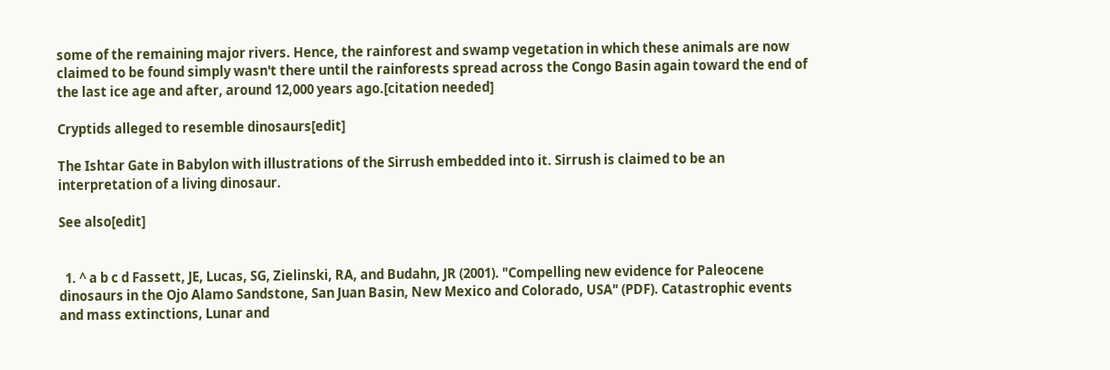some of the remaining major rivers. Hence, the rainforest and swamp vegetation in which these animals are now claimed to be found simply wasn't there until the rainforests spread across the Congo Basin again toward the end of the last ice age and after, around 12,000 years ago.[citation needed]

Cryptids alleged to resemble dinosaurs[edit]

The Ishtar Gate in Babylon with illustrations of the Sirrush embedded into it. Sirrush is claimed to be an interpretation of a living dinosaur.

See also[edit]


  1. ^ a b c d Fassett, JE, Lucas, SG, Zielinski, RA, and Budahn, JR (2001). "Compelling new evidence for Paleocene dinosaurs in the Ojo Alamo Sandstone, San Juan Basin, New Mexico and Colorado, USA" (PDF). Catastrophic events and mass extinctions, Lunar and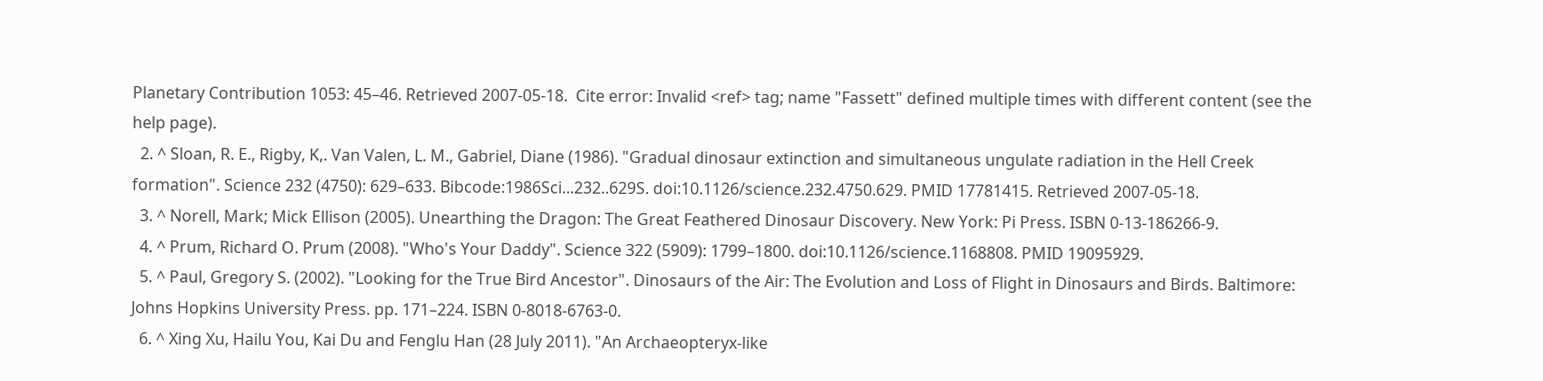Planetary Contribution 1053: 45–46. Retrieved 2007-05-18.  Cite error: Invalid <ref> tag; name "Fassett" defined multiple times with different content (see the help page).
  2. ^ Sloan, R. E., Rigby, K,. Van Valen, L. M., Gabriel, Diane (1986). "Gradual dinosaur extinction and simultaneous ungulate radiation in the Hell Creek formation". Science 232 (4750): 629–633. Bibcode:1986Sci...232..629S. doi:10.1126/science.232.4750.629. PMID 17781415. Retrieved 2007-05-18.
  3. ^ Norell, Mark; Mick Ellison (2005). Unearthing the Dragon: The Great Feathered Dinosaur Discovery. New York: Pi Press. ISBN 0-13-186266-9.
  4. ^ Prum, Richard O. Prum (2008). "Who's Your Daddy". Science 322 (5909): 1799–1800. doi:10.1126/science.1168808. PMID 19095929.
  5. ^ Paul, Gregory S. (2002). "Looking for the True Bird Ancestor". Dinosaurs of the Air: The Evolution and Loss of Flight in Dinosaurs and Birds. Baltimore: Johns Hopkins University Press. pp. 171–224. ISBN 0-8018-6763-0.
  6. ^ Xing Xu, Hailu You, Kai Du and Fenglu Han (28 July 2011). "An Archaeopteryx-like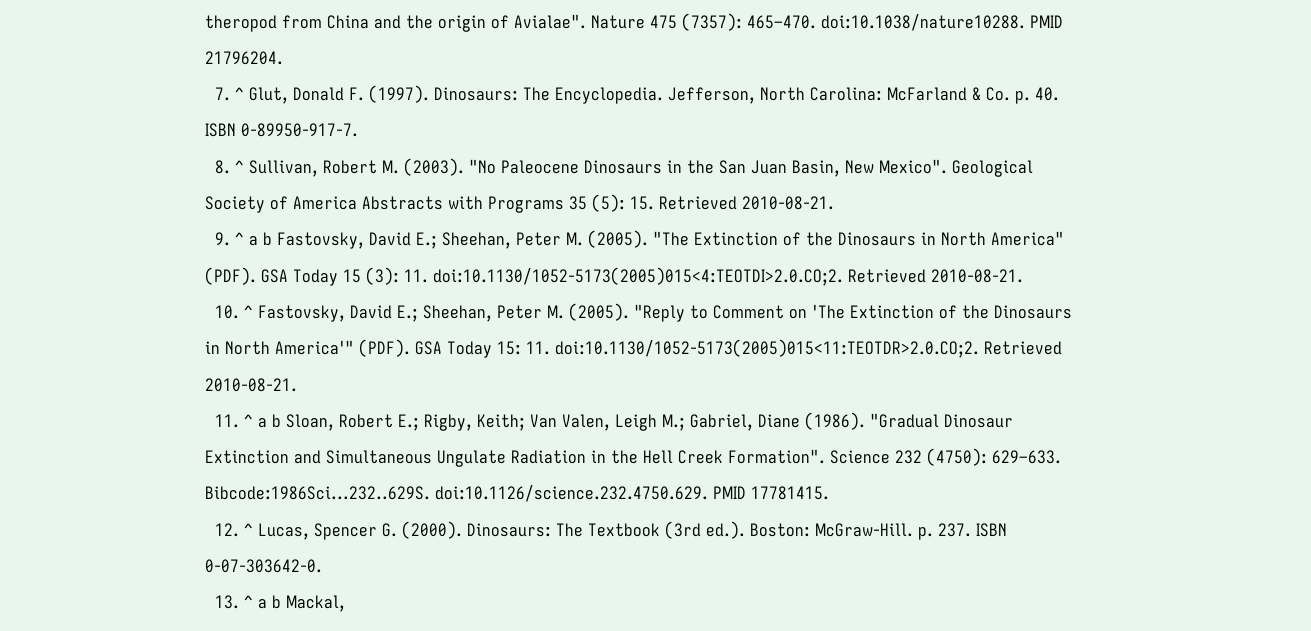theropod from China and the origin of Avialae". Nature 475 (7357): 465–470. doi:10.1038/nature10288. PMID 21796204.
  7. ^ Glut, Donald F. (1997). Dinosaurs: The Encyclopedia. Jefferson, North Carolina: McFarland & Co. p. 40. ISBN 0-89950-917-7.
  8. ^ Sullivan, Robert M. (2003). "No Paleocene Dinosaurs in the San Juan Basin, New Mexico". Geological Society of America Abstracts with Programs 35 (5): 15. Retrieved 2010-08-21.
  9. ^ a b Fastovsky, David E.; Sheehan, Peter M. (2005). "The Extinction of the Dinosaurs in North America" (PDF). GSA Today 15 (3): 11. doi:10.1130/1052-5173(2005)015<4:TEOTDI>2.0.CO;2. Retrieved 2010-08-21.
  10. ^ Fastovsky, David E.; Sheehan, Peter M. (2005). "Reply to Comment on 'The Extinction of the Dinosaurs in North America'" (PDF). GSA Today 15: 11. doi:10.1130/1052-5173(2005)015<11:TEOTDR>2.0.CO;2. Retrieved 2010-08-21.
  11. ^ a b Sloan, Robert E.; Rigby, Keith; Van Valen, Leigh M.; Gabriel, Diane (1986). "Gradual Dinosaur Extinction and Simultaneous Ungulate Radiation in the Hell Creek Formation". Science 232 (4750): 629–633. Bibcode:1986Sci...232..629S. doi:10.1126/science.232.4750.629. PMID 17781415.
  12. ^ Lucas, Spencer G. (2000). Dinosaurs: The Textbook (3rd ed.). Boston: McGraw-Hill. p. 237. ISBN 0-07-303642-0.
  13. ^ a b Mackal,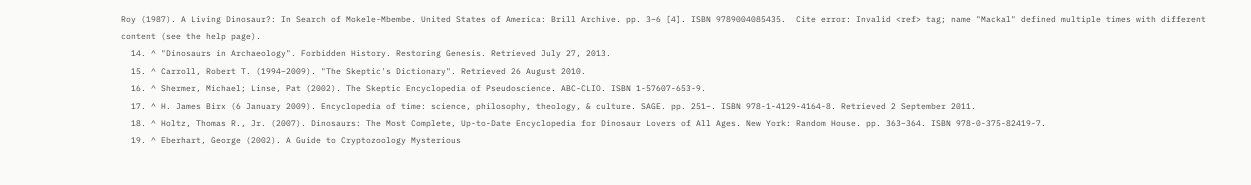Roy (1987). A Living Dinosaur?: In Search of Mokele-Mbembe. United States of America: Brill Archive. pp. 3–6 [4]. ISBN 9789004085435.  Cite error: Invalid <ref> tag; name "Mackal" defined multiple times with different content (see the help page).
  14. ^ "Dinosaurs in Archaeology". Forbidden History. Restoring Genesis. Retrieved July 27, 2013.
  15. ^ Carroll, Robert T. (1994–2009). "The Skeptic's Dictionary". Retrieved 26 August 2010.
  16. ^ Shermer, Michael; Linse, Pat (2002). The Skeptic Encyclopedia of Pseudoscience. ABC-CLIO. ISBN 1-57607-653-9.
  17. ^ H. James Birx (6 January 2009). Encyclopedia of time: science, philosophy, theology, & culture. SAGE. pp. 251–. ISBN 978-1-4129-4164-8. Retrieved 2 September 2011.
  18. ^ Holtz, Thomas R., Jr. (2007). Dinosaurs: The Most Complete, Up-to-Date Encyclopedia for Dinosaur Lovers of All Ages. New York: Random House. pp. 363–364. ISBN 978-0-375-82419-7.
  19. ^ Eberhart, George (2002). A Guide to Cryptozoology Mysterious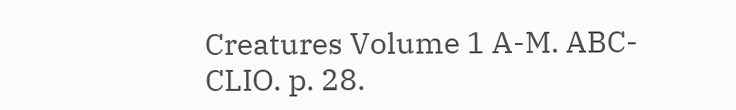Creatures Volume 1 A-M. ABC-CLIO. p. 28.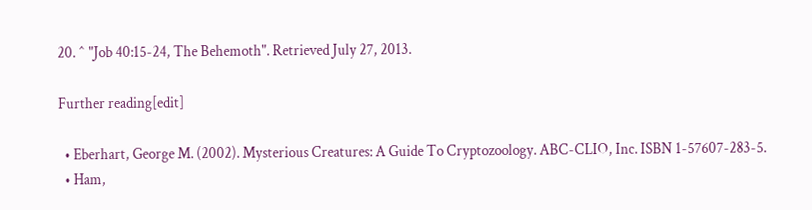20. ^ "Job 40:15-24, The Behemoth". Retrieved July 27, 2013.

Further reading[edit]

  • Eberhart, George M. (2002). Mysterious Creatures: A Guide To Cryptozoology. ABC-CLIO, Inc. ISBN 1-57607-283-5.
  • Ham,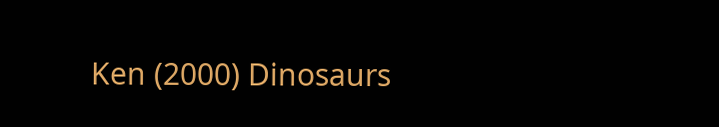Ken (2000) Dinosaurs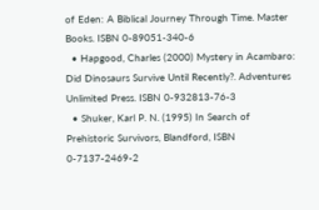of Eden: A Biblical Journey Through Time. Master Books. ISBN 0-89051-340-6
  • Hapgood, Charles (2000) Mystery in Acambaro: Did Dinosaurs Survive Until Recently?. Adventures Unlimited Press. ISBN 0-932813-76-3
  • Shuker, Karl P. N. (1995) In Search of Prehistoric Survivors, Blandford, ISBN 0-7137-2469-2